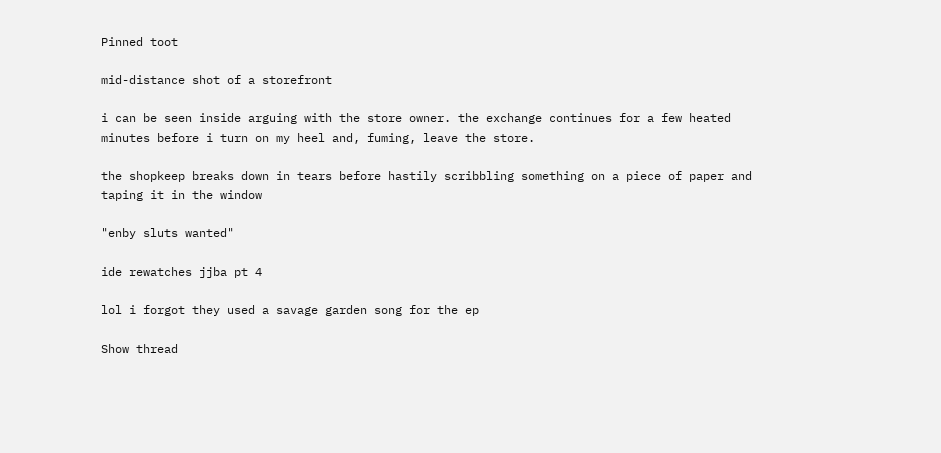Pinned toot

mid-distance shot of a storefront

i can be seen inside arguing with the store owner. the exchange continues for a few heated minutes before i turn on my heel and, fuming, leave the store.

the shopkeep breaks down in tears before hastily scribbling something on a piece of paper and taping it in the window

"enby sluts wanted"

ide rewatches jjba pt 4

lol i forgot they used a savage garden song for the ep

Show thread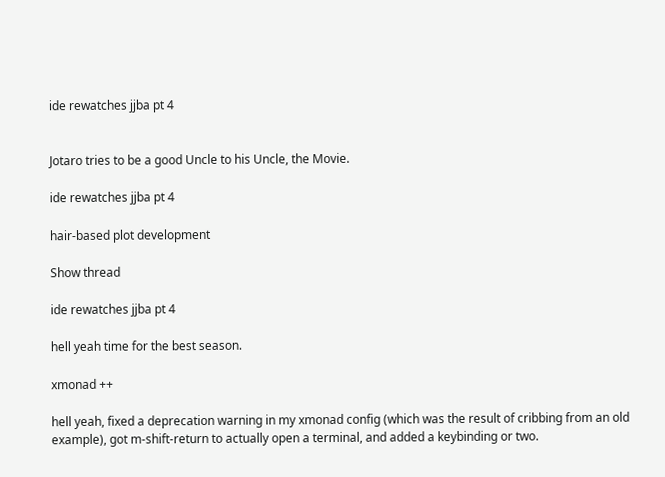ide rewatches jjba pt 4


Jotaro tries to be a good Uncle to his Uncle, the Movie.

ide rewatches jjba pt 4

hair-based plot development

Show thread

ide rewatches jjba pt 4

hell yeah time for the best season.

xmonad ++

hell yeah, fixed a deprecation warning in my xmonad config (which was the result of cribbing from an old example), got m-shift-return to actually open a terminal, and added a keybinding or two.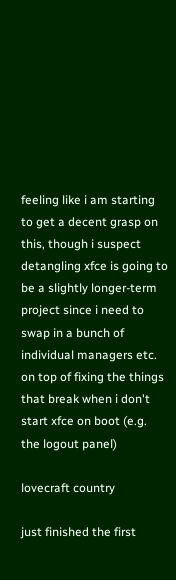feeling like i am starting to get a decent grasp on this, though i suspect detangling xfce is going to be a slightly longer-term project since i need to swap in a bunch of individual managers etc. on top of fixing the things that break when i don't start xfce on boot (e.g. the logout panel)

lovecraft country

just finished the first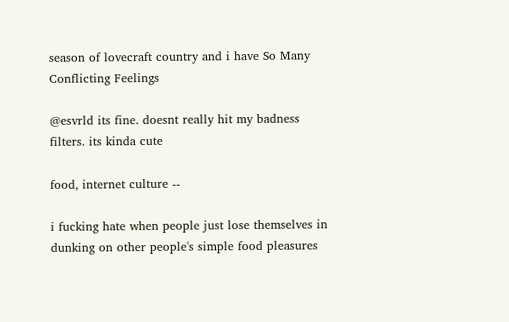season of lovecraft country and i have So Many Conflicting Feelings

@esvrld its fine. doesnt really hit my badness filters. its kinda cute

food, internet culture --

i fucking hate when people just lose themselves in dunking on other people's simple food pleasures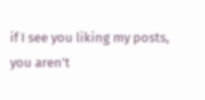if I see you liking my posts, you aren't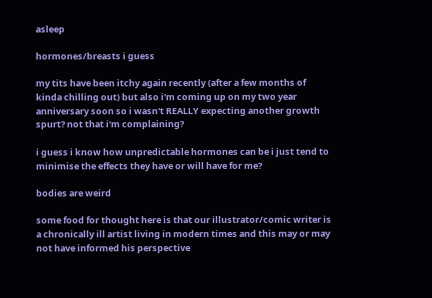asleep

hormones/breasts i guess

my tits have been itchy again recently (after a few months of kinda chilling out) but also i'm coming up on my two year anniversary soon so i wasn't REALLY expecting another growth spurt? not that i'm complaining?

i guess i know how unpredictable hormones can be i just tend to minimise the effects they have or will have for me?

bodies are weird

some food for thought here is that our illustrator/comic writer is a chronically ill artist living in modern times and this may or may not have informed his perspective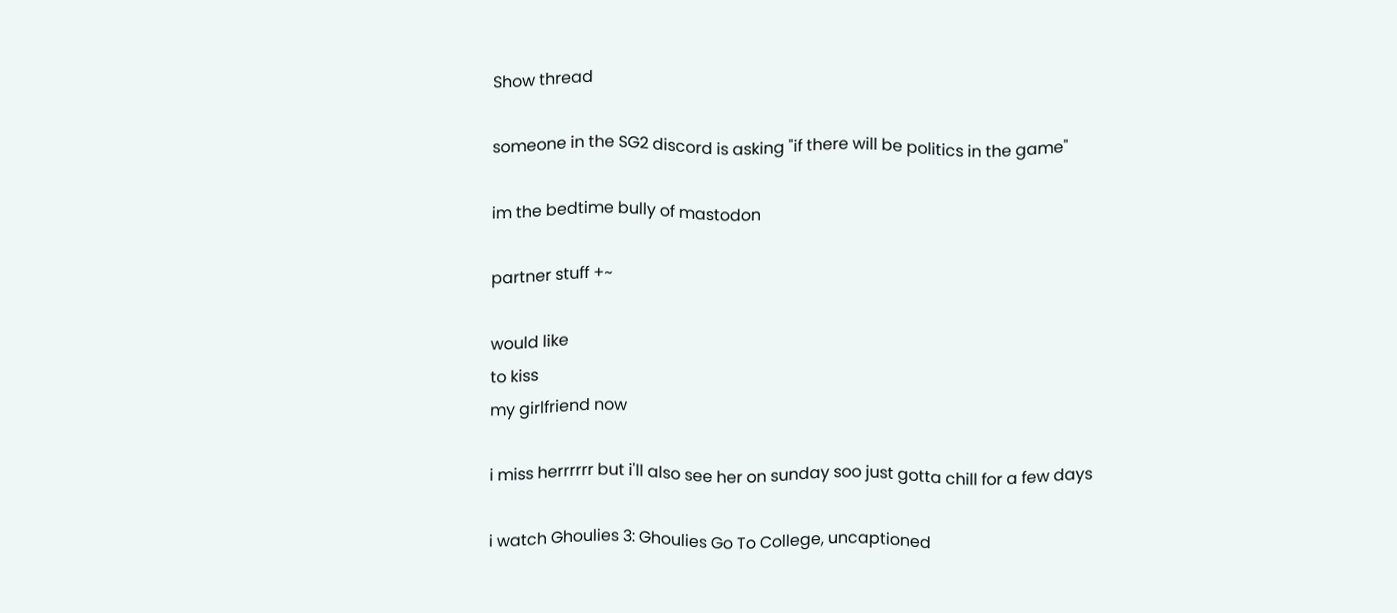Show thread

someone in the SG2 discord is asking "if there will be politics in the game"

im the bedtime bully of mastodon

partner stuff +~

would like
to kiss
my girlfriend now

i miss herrrrrr but i'll also see her on sunday soo just gotta chill for a few days

i watch Ghoulies 3: Ghoulies Go To College, uncaptioned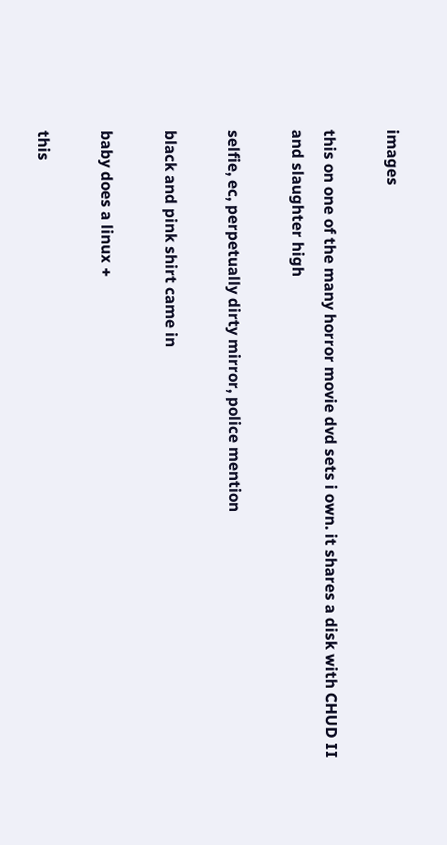images

this on one of the many horror movie dvd sets i own. it shares a disk with CHUD II and slaughter high

selfie, ec, perpetually dirty mirror, police mention

black and pink shirt came in

baby does a linux +

this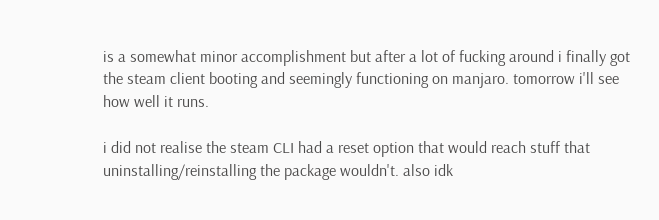is a somewhat minor accomplishment but after a lot of fucking around i finally got the steam client booting and seemingly functioning on manjaro. tomorrow i'll see how well it runs.

i did not realise the steam CLI had a reset option that would reach stuff that uninstalling/reinstalling the package wouldn't. also idk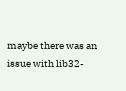maybe there was an issue with lib32-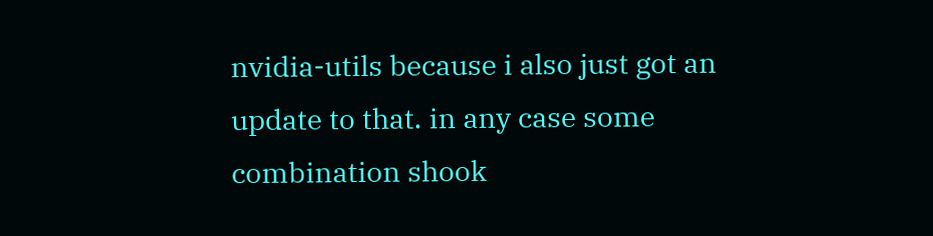nvidia-utils because i also just got an update to that. in any case some combination shook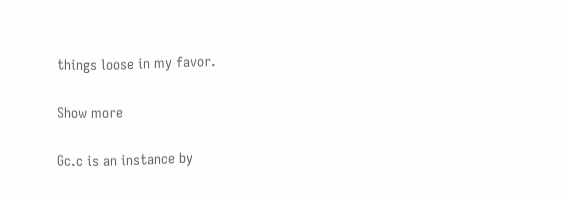things loose in my favor.

Show more

Gc.c is an instance by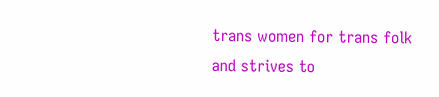trans women for trans folk and strives to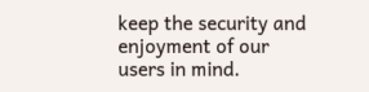keep the security and enjoyment of our users in mind.